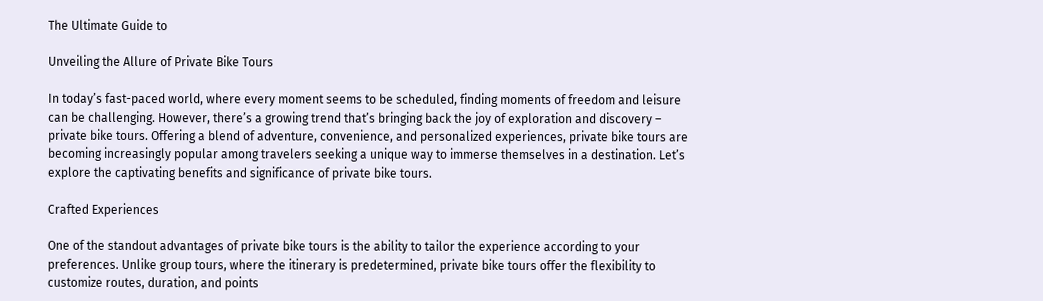The Ultimate Guide to

Unveiling the Allure of Private Bike Tours

In today’s fast-paced world, where every moment seems to be scheduled, finding moments of freedom and leisure can be challenging. However, there’s a growing trend that’s bringing back the joy of exploration and discovery – private bike tours. Offering a blend of adventure, convenience, and personalized experiences, private bike tours are becoming increasingly popular among travelers seeking a unique way to immerse themselves in a destination. Let’s explore the captivating benefits and significance of private bike tours.

Crafted Experiences

One of the standout advantages of private bike tours is the ability to tailor the experience according to your preferences. Unlike group tours, where the itinerary is predetermined, private bike tours offer the flexibility to customize routes, duration, and points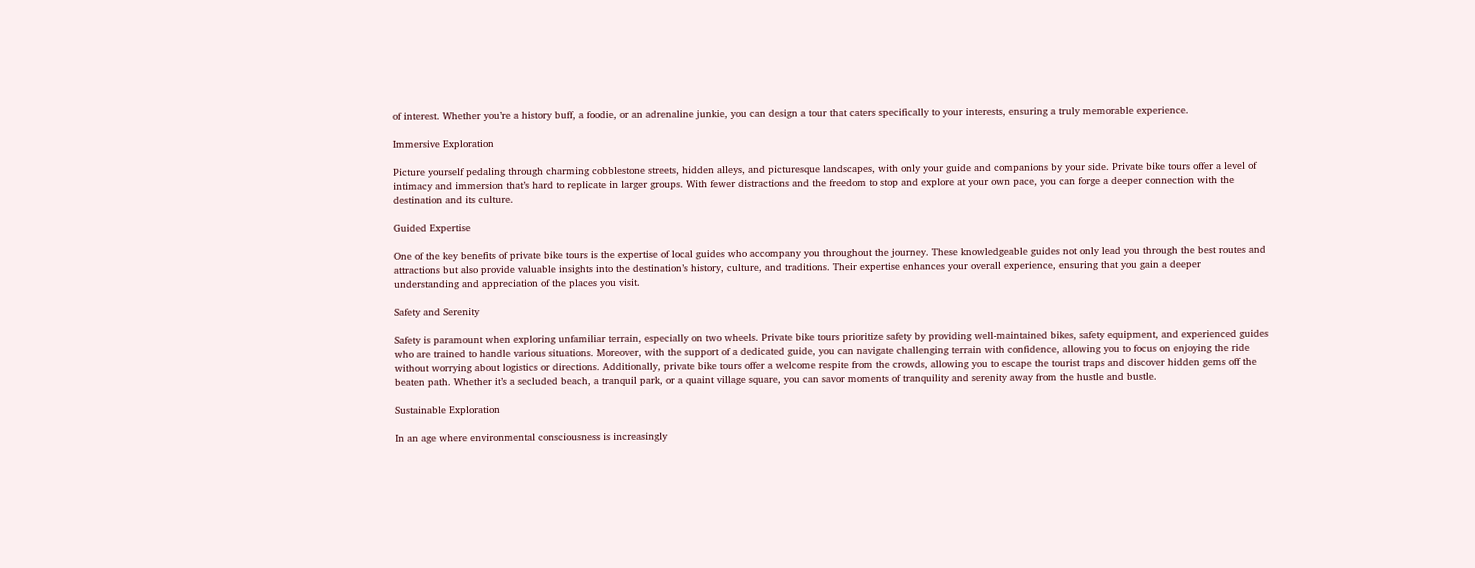of interest. Whether you’re a history buff, a foodie, or an adrenaline junkie, you can design a tour that caters specifically to your interests, ensuring a truly memorable experience.

Immersive Exploration

Picture yourself pedaling through charming cobblestone streets, hidden alleys, and picturesque landscapes, with only your guide and companions by your side. Private bike tours offer a level of intimacy and immersion that’s hard to replicate in larger groups. With fewer distractions and the freedom to stop and explore at your own pace, you can forge a deeper connection with the destination and its culture.

Guided Expertise

One of the key benefits of private bike tours is the expertise of local guides who accompany you throughout the journey. These knowledgeable guides not only lead you through the best routes and attractions but also provide valuable insights into the destination’s history, culture, and traditions. Their expertise enhances your overall experience, ensuring that you gain a deeper understanding and appreciation of the places you visit.

Safety and Serenity

Safety is paramount when exploring unfamiliar terrain, especially on two wheels. Private bike tours prioritize safety by providing well-maintained bikes, safety equipment, and experienced guides who are trained to handle various situations. Moreover, with the support of a dedicated guide, you can navigate challenging terrain with confidence, allowing you to focus on enjoying the ride without worrying about logistics or directions. Additionally, private bike tours offer a welcome respite from the crowds, allowing you to escape the tourist traps and discover hidden gems off the beaten path. Whether it’s a secluded beach, a tranquil park, or a quaint village square, you can savor moments of tranquility and serenity away from the hustle and bustle.

Sustainable Exploration

In an age where environmental consciousness is increasingly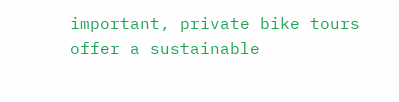important, private bike tours offer a sustainable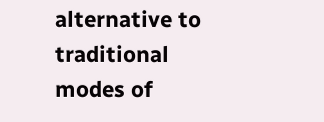alternative to traditional modes of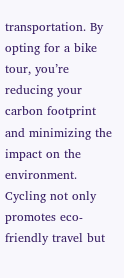transportation. By opting for a bike tour, you’re reducing your carbon footprint and minimizing the impact on the environment. Cycling not only promotes eco-friendly travel but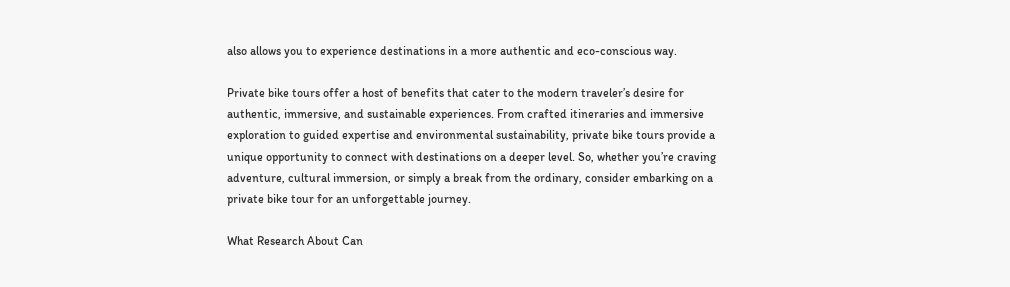also allows you to experience destinations in a more authentic and eco-conscious way.

Private bike tours offer a host of benefits that cater to the modern traveler’s desire for authentic, immersive, and sustainable experiences. From crafted itineraries and immersive exploration to guided expertise and environmental sustainability, private bike tours provide a unique opportunity to connect with destinations on a deeper level. So, whether you’re craving adventure, cultural immersion, or simply a break from the ordinary, consider embarking on a private bike tour for an unforgettable journey.

What Research About Can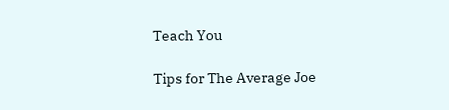Teach You

Tips for The Average Joe